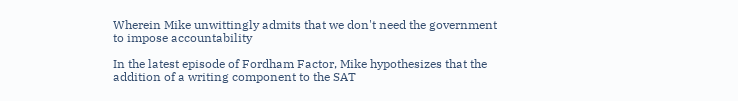Wherein Mike unwittingly admits that we don't need the government to impose accountability

In the latest episode of Fordham Factor, Mike hypothesizes that the addition of a writing component to the SAT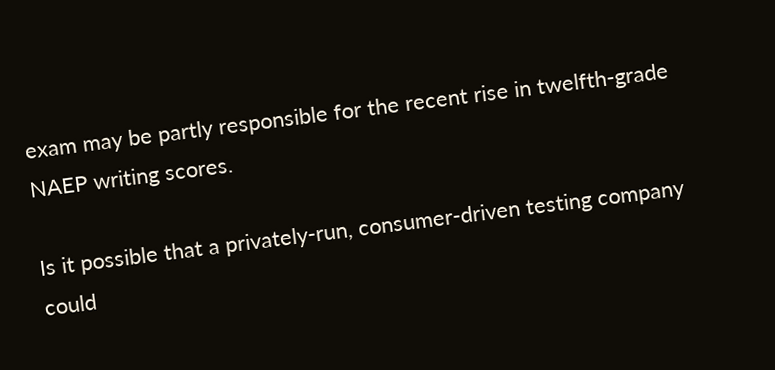exam may be partly responsible for the recent rise in twelfth-grade NAEP writing scores.

Is it possible that a privately-run, consumer-driven testing company could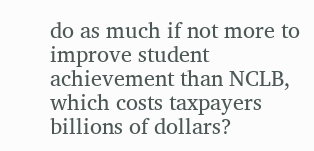do as much if not more to improve student achievement than NCLB, which costs taxpayers billions of dollars?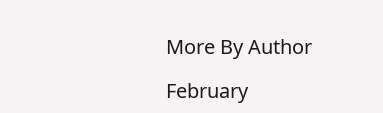More By Author

February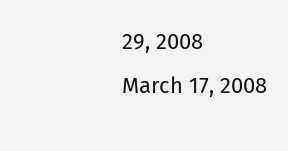29, 2008
March 17, 2008